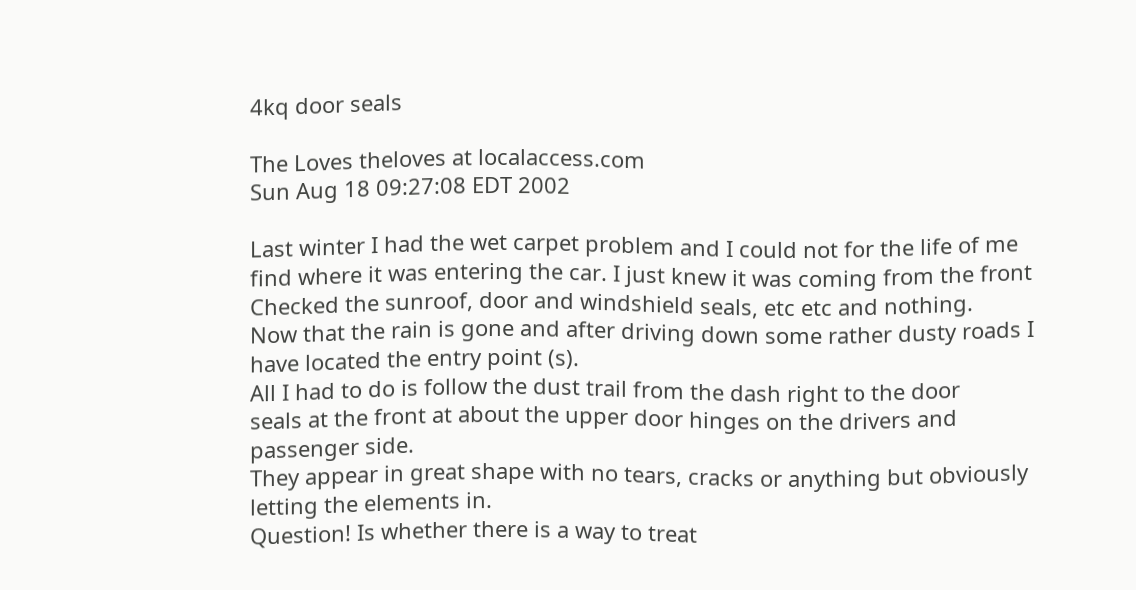4kq door seals

The Loves theloves at localaccess.com
Sun Aug 18 09:27:08 EDT 2002

Last winter I had the wet carpet problem and I could not for the life of me
find where it was entering the car. I just knew it was coming from the front
Checked the sunroof, door and windshield seals, etc etc and nothing.
Now that the rain is gone and after driving down some rather dusty roads I
have located the entry point (s).
All I had to do is follow the dust trail from the dash right to the door
seals at the front at about the upper door hinges on the drivers and
passenger side.
They appear in great shape with no tears, cracks or anything but obviously
letting the elements in.
Question! Is whether there is a way to treat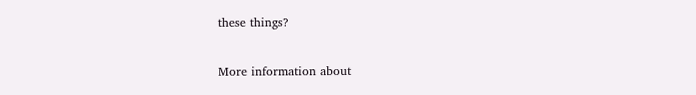these things?

More information about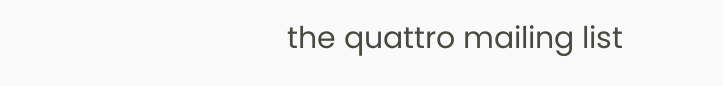the quattro mailing list